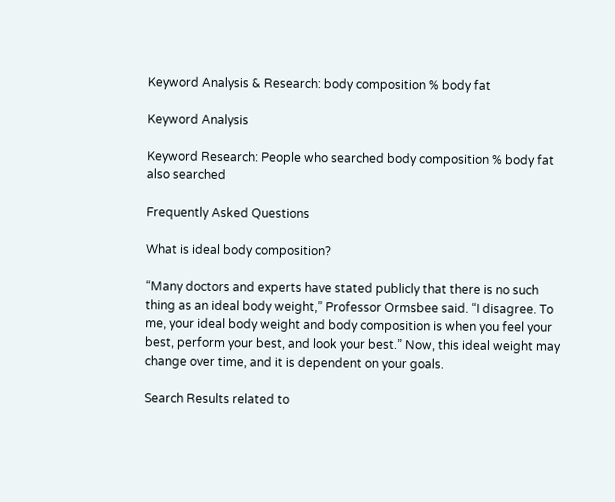Keyword Analysis & Research: body composition % body fat

Keyword Analysis

Keyword Research: People who searched body composition % body fat also searched

Frequently Asked Questions

What is ideal body composition?

“Many doctors and experts have stated publicly that there is no such thing as an ideal body weight,” Professor Ormsbee said. “I disagree. To me, your ideal body weight and body composition is when you feel your best, perform your best, and look your best.” Now, this ideal weight may change over time, and it is dependent on your goals.

Search Results related to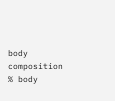body composition % body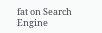fat on Search Engine